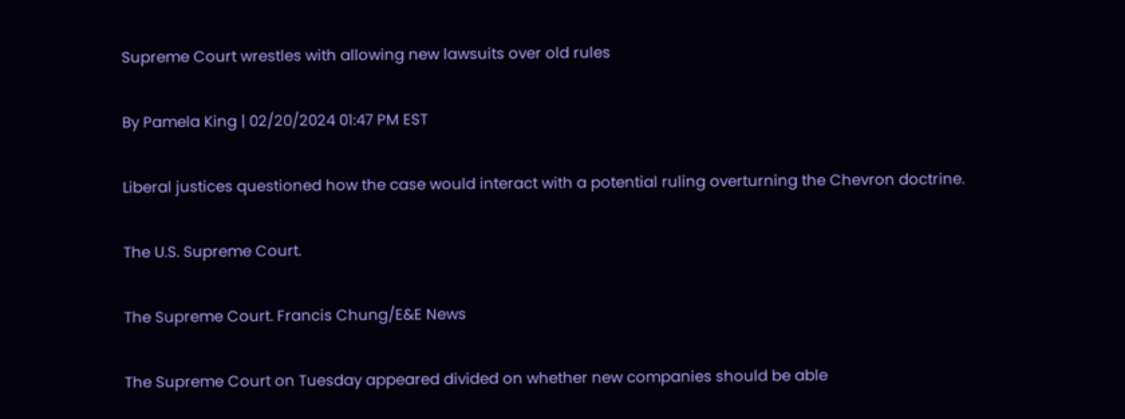Supreme Court wrestles with allowing new lawsuits over old rules

By Pamela King | 02/20/2024 01:47 PM EST

Liberal justices questioned how the case would interact with a potential ruling overturning the Chevron doctrine.

The U.S. Supreme Court.

The Supreme Court. Francis Chung/E&E News

The Supreme Court on Tuesday appeared divided on whether new companies should be able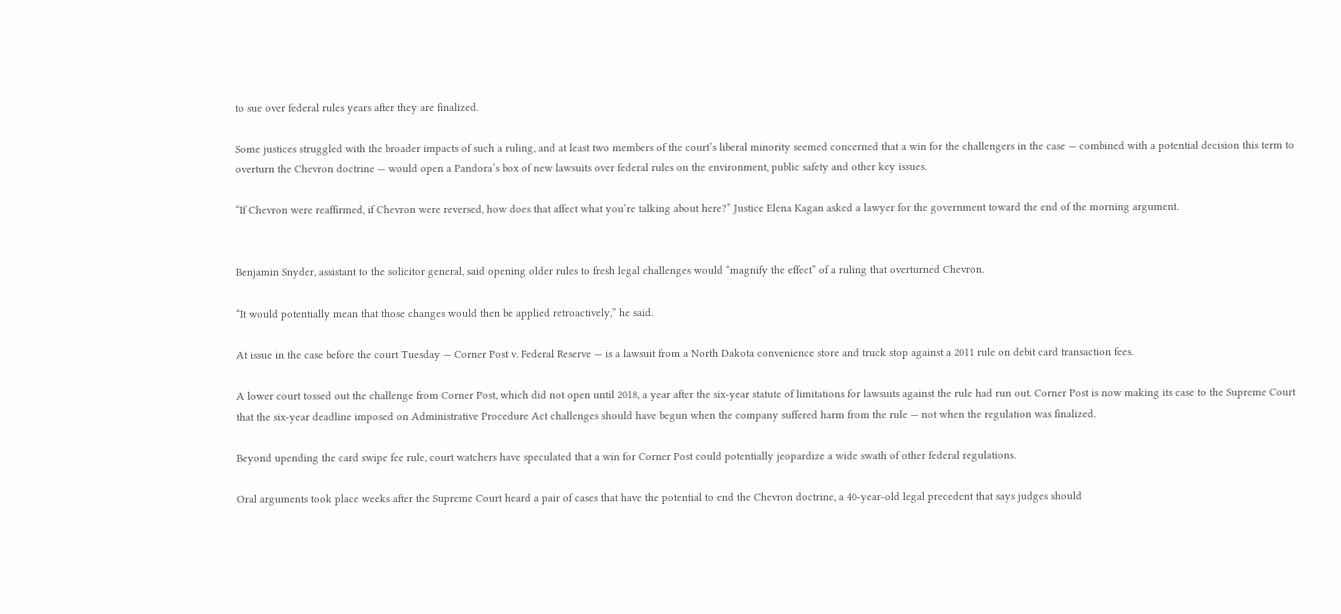to sue over federal rules years after they are finalized.

Some justices struggled with the broader impacts of such a ruling, and at least two members of the court’s liberal minority seemed concerned that a win for the challengers in the case — combined with a potential decision this term to overturn the Chevron doctrine — would open a Pandora’s box of new lawsuits over federal rules on the environment, public safety and other key issues.

“If Chevron were reaffirmed, if Chevron were reversed, how does that affect what you’re talking about here?” Justice Elena Kagan asked a lawyer for the government toward the end of the morning argument.


Benjamin Snyder, assistant to the solicitor general, said opening older rules to fresh legal challenges would “magnify the effect” of a ruling that overturned Chevron.

“It would potentially mean that those changes would then be applied retroactively,” he said.

At issue in the case before the court Tuesday — Corner Post v. Federal Reserve — is a lawsuit from a North Dakota convenience store and truck stop against a 2011 rule on debit card transaction fees.

A lower court tossed out the challenge from Corner Post, which did not open until 2018, a year after the six-year statute of limitations for lawsuits against the rule had run out. Corner Post is now making its case to the Supreme Court that the six-year deadline imposed on Administrative Procedure Act challenges should have begun when the company suffered harm from the rule — not when the regulation was finalized.

Beyond upending the card swipe fee rule, court watchers have speculated that a win for Corner Post could potentially jeopardize a wide swath of other federal regulations.

Oral arguments took place weeks after the Supreme Court heard a pair of cases that have the potential to end the Chevron doctrine, a 40-year-old legal precedent that says judges should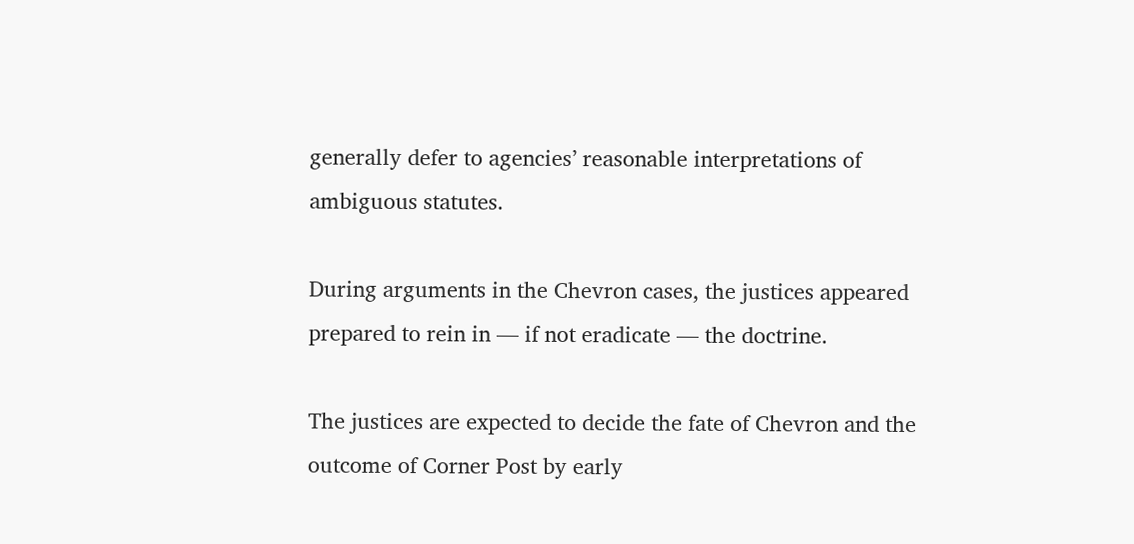generally defer to agencies’ reasonable interpretations of ambiguous statutes.

During arguments in the Chevron cases, the justices appeared prepared to rein in — if not eradicate — the doctrine.

The justices are expected to decide the fate of Chevron and the outcome of Corner Post by early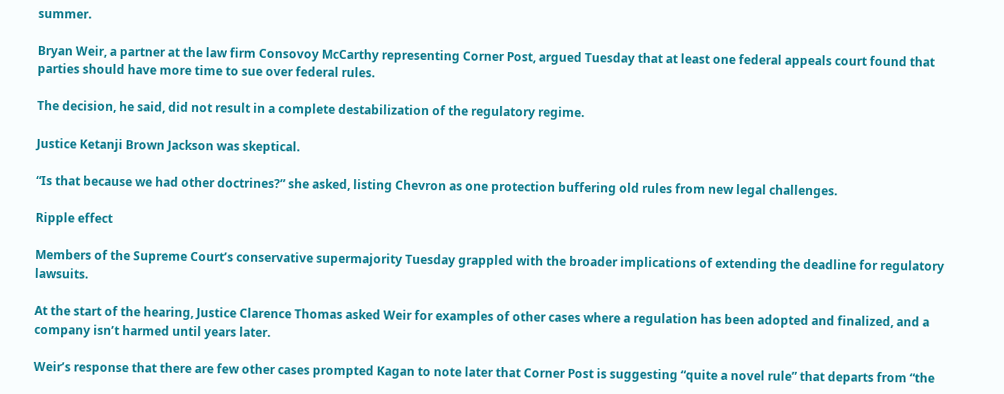summer.

Bryan Weir, a partner at the law firm Consovoy McCarthy representing Corner Post, argued Tuesday that at least one federal appeals court found that parties should have more time to sue over federal rules.

The decision, he said, did not result in a complete destabilization of the regulatory regime.

Justice Ketanji Brown Jackson was skeptical.

“Is that because we had other doctrines?” she asked, listing Chevron as one protection buffering old rules from new legal challenges.

Ripple effect

Members of the Supreme Court’s conservative supermajority Tuesday grappled with the broader implications of extending the deadline for regulatory lawsuits.

At the start of the hearing, Justice Clarence Thomas asked Weir for examples of other cases where a regulation has been adopted and finalized, and a company isn’t harmed until years later.

Weir’s response that there are few other cases prompted Kagan to note later that Corner Post is suggesting “quite a novel rule” that departs from “the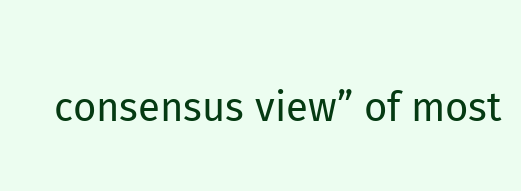consensus view” of most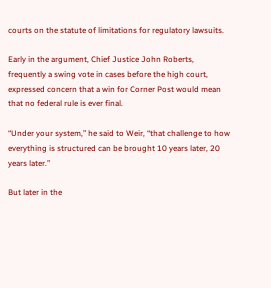courts on the statute of limitations for regulatory lawsuits.

Early in the argument, Chief Justice John Roberts, frequently a swing vote in cases before the high court, expressed concern that a win for Corner Post would mean that no federal rule is ever final.

“Under your system,” he said to Weir, “that challenge to how everything is structured can be brought 10 years later, 20 years later.”

But later in the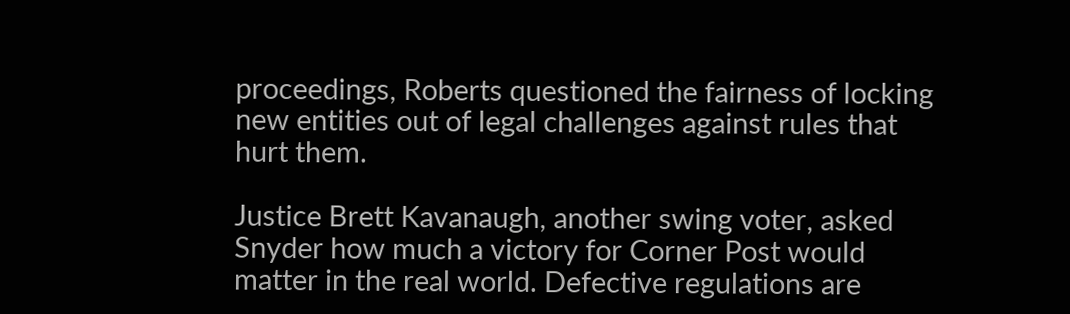proceedings, Roberts questioned the fairness of locking new entities out of legal challenges against rules that hurt them.

Justice Brett Kavanaugh, another swing voter, asked Snyder how much a victory for Corner Post would matter in the real world. Defective regulations are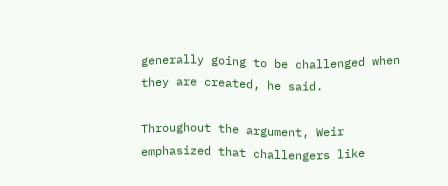generally going to be challenged when they are created, he said.

Throughout the argument, Weir emphasized that challengers like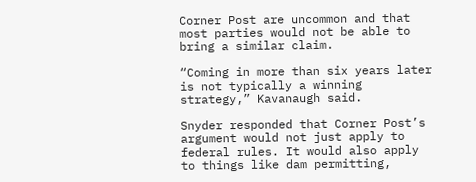Corner Post are uncommon and that most parties would not be able to bring a similar claim.

“Coming in more than six years later is not typically a winning strategy,” Kavanaugh said.

Snyder responded that Corner Post’s argument would not just apply to federal rules. It would also apply to things like dam permitting,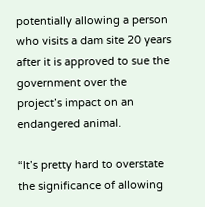potentially allowing a person who visits a dam site 20 years after it is approved to sue the government over the project’s impact on an endangered animal.

“It’s pretty hard to overstate the significance of allowing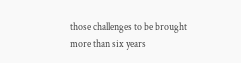those challenges to be brought more than six years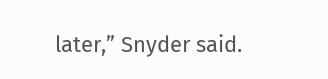later,” Snyder said.